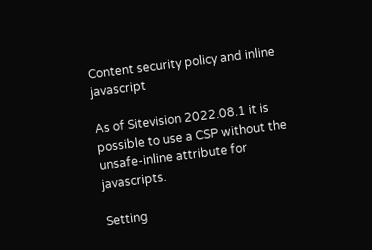Content security policy and inline javascript

As of Sitevision 2022.08.1 it is possible to use a CSP without the unsafe-inline attribute for javascripts.

Setting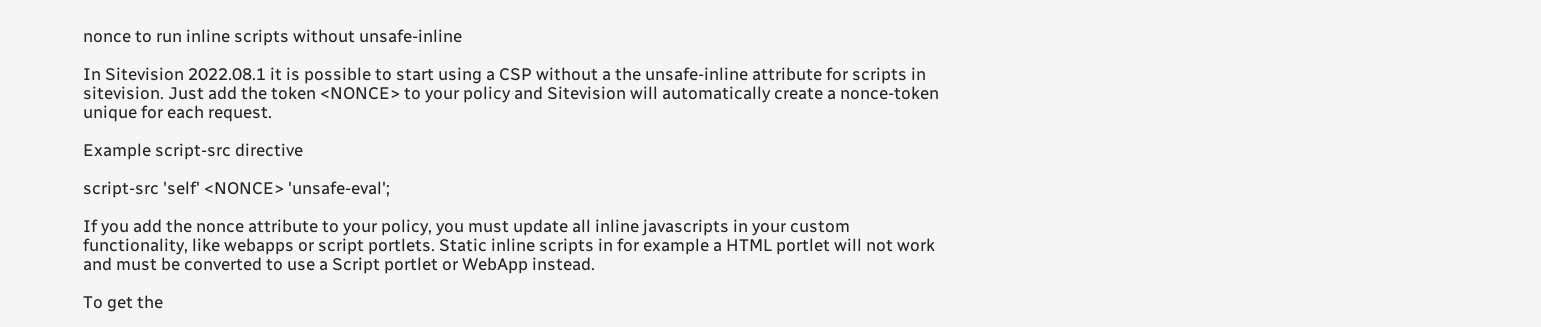nonce to run inline scripts without unsafe-inline

In Sitevision 2022.08.1 it is possible to start using a CSP without a the unsafe-inline attribute for scripts in sitevision. Just add the token <NONCE> to your policy and Sitevision will automatically create a nonce-token unique for each request.

Example script-src directive

script-src 'self' <NONCE> 'unsafe-eval';

If you add the nonce attribute to your policy, you must update all inline javascripts in your custom functionality, like webapps or script portlets. Static inline scripts in for example a HTML portlet will not work and must be converted to use a Script portlet or WebApp instead.

To get the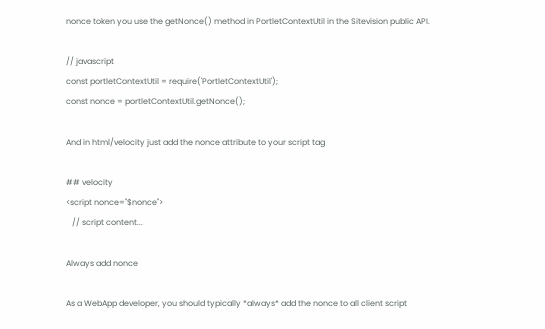nonce token you use the getNonce() method in PortletContextUtil in the Sitevision public API.

// javascript
const portletContextUtil = require('PortletContextUtil');
const nonce = portletContextUtil.getNonce();

And in html/velocity just add the nonce attribute to your script tag

## velocity
<script nonce="$nonce">
   // script content...

Always add nonce

As a WebApp developer, you should typically *always* add the nonce to all client script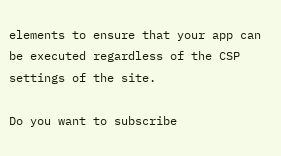elements to ensure that your app can be executed regardless of the CSP settings of the site.

Do you want to subscribe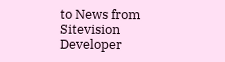to News from Sitevision Developer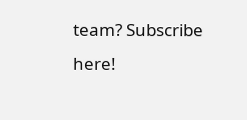team? Subscribe here!